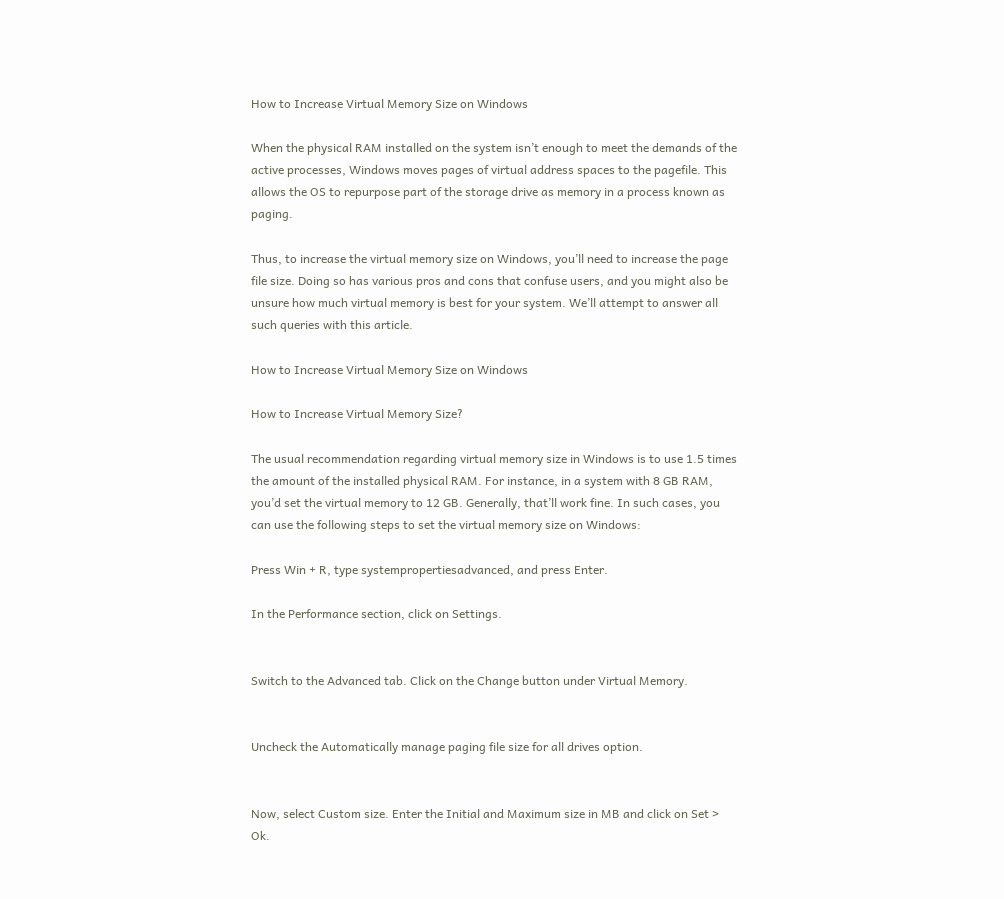How to Increase Virtual Memory Size on Windows

When the physical RAM installed on the system isn’t enough to meet the demands of the active processes, Windows moves pages of virtual address spaces to the pagefile. This allows the OS to repurpose part of the storage drive as memory in a process known as paging.

Thus, to increase the virtual memory size on Windows, you’ll need to increase the page file size. Doing so has various pros and cons that confuse users, and you might also be unsure how much virtual memory is best for your system. We’ll attempt to answer all such queries with this article.

How to Increase Virtual Memory Size on Windows

How to Increase Virtual Memory Size?

The usual recommendation regarding virtual memory size in Windows is to use 1.5 times the amount of the installed physical RAM. For instance, in a system with 8 GB RAM, you’d set the virtual memory to 12 GB. Generally, that’ll work fine. In such cases, you can use the following steps to set the virtual memory size on Windows:

Press Win + R, type systempropertiesadvanced, and press Enter.

In the Performance section, click on Settings.


Switch to the Advanced tab. Click on the Change button under Virtual Memory.


Uncheck the Automatically manage paging file size for all drives option.


Now, select Custom size. Enter the Initial and Maximum size in MB and click on Set > Ok.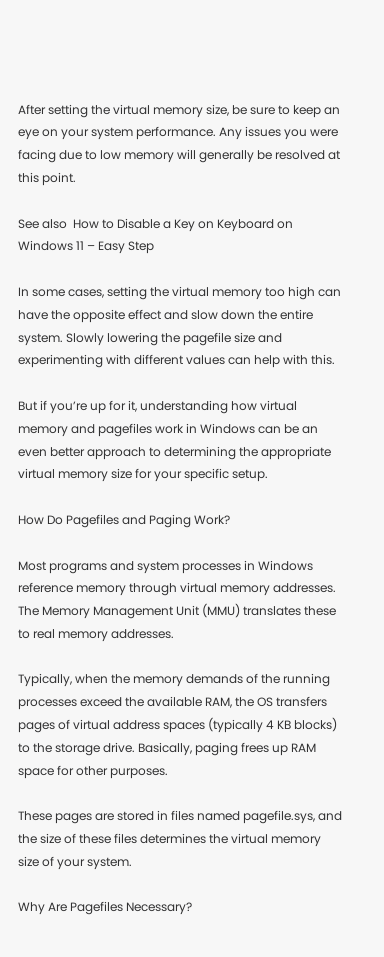After setting the virtual memory size, be sure to keep an eye on your system performance. Any issues you were facing due to low memory will generally be resolved at this point.

See also  How to Disable a Key on Keyboard on Windows 11 – Easy Step

In some cases, setting the virtual memory too high can have the opposite effect and slow down the entire system. Slowly lowering the pagefile size and experimenting with different values can help with this.

But if you’re up for it, understanding how virtual memory and pagefiles work in Windows can be an even better approach to determining the appropriate virtual memory size for your specific setup.

How Do Pagefiles and Paging Work?

Most programs and system processes in Windows reference memory through virtual memory addresses. The Memory Management Unit (MMU) translates these to real memory addresses.

Typically, when the memory demands of the running processes exceed the available RAM, the OS transfers pages of virtual address spaces (typically 4 KB blocks) to the storage drive. Basically, paging frees up RAM space for other purposes.

These pages are stored in files named pagefile.sys, and the size of these files determines the virtual memory size of your system.

Why Are Pagefiles Necessary?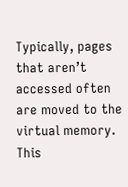Typically, pages that aren’t accessed often are moved to the virtual memory. This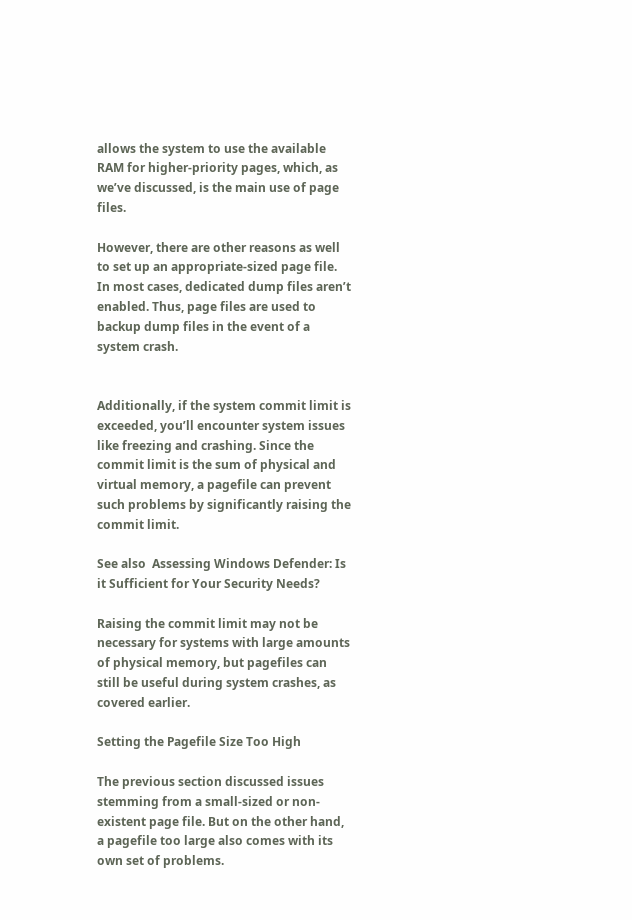allows the system to use the available RAM for higher-priority pages, which, as we’ve discussed, is the main use of page files.

However, there are other reasons as well to set up an appropriate-sized page file. In most cases, dedicated dump files aren’t enabled. Thus, page files are used to backup dump files in the event of a system crash.


Additionally, if the system commit limit is exceeded, you’ll encounter system issues like freezing and crashing. Since the commit limit is the sum of physical and virtual memory, a pagefile can prevent such problems by significantly raising the commit limit.

See also  Assessing Windows Defender: Is it Sufficient for Your Security Needs?

Raising the commit limit may not be necessary for systems with large amounts of physical memory, but pagefiles can still be useful during system crashes, as covered earlier.

Setting the Pagefile Size Too High

The previous section discussed issues stemming from a small-sized or non-existent page file. But on the other hand, a pagefile too large also comes with its own set of problems.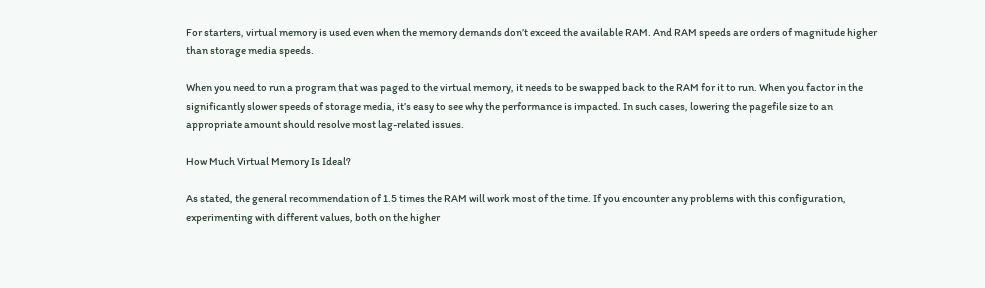For starters, virtual memory is used even when the memory demands don’t exceed the available RAM. And RAM speeds are orders of magnitude higher than storage media speeds.

When you need to run a program that was paged to the virtual memory, it needs to be swapped back to the RAM for it to run. When you factor in the significantly slower speeds of storage media, it’s easy to see why the performance is impacted. In such cases, lowering the pagefile size to an appropriate amount should resolve most lag-related issues.

How Much Virtual Memory Is Ideal?

As stated, the general recommendation of 1.5 times the RAM will work most of the time. If you encounter any problems with this configuration, experimenting with different values, both on the higher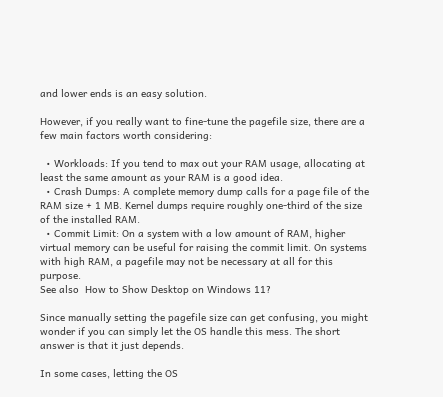and lower ends is an easy solution.

However, if you really want to fine-tune the pagefile size, there are a few main factors worth considering:

  • Workloads: If you tend to max out your RAM usage, allocating at least the same amount as your RAM is a good idea.
  • Crash Dumps: A complete memory dump calls for a page file of the RAM size + 1 MB. Kernel dumps require roughly one-third of the size of the installed RAM.
  • Commit Limit: On a system with a low amount of RAM, higher virtual memory can be useful for raising the commit limit. On systems with high RAM, a pagefile may not be necessary at all for this purpose.
See also  How to Show Desktop on Windows 11?

Since manually setting the pagefile size can get confusing, you might wonder if you can simply let the OS handle this mess. The short answer is that it just depends.

In some cases, letting the OS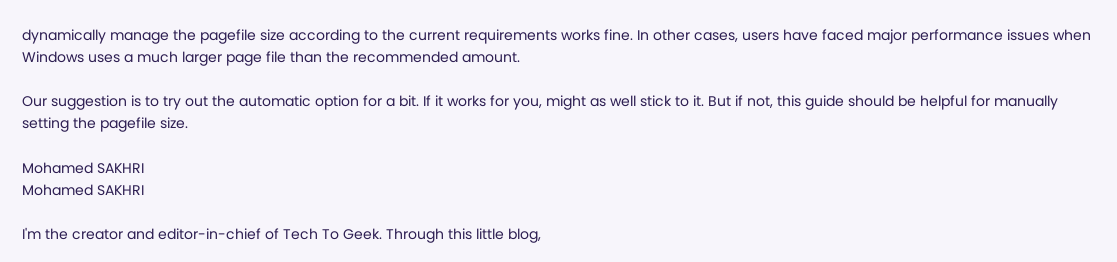dynamically manage the pagefile size according to the current requirements works fine. In other cases, users have faced major performance issues when Windows uses a much larger page file than the recommended amount.

Our suggestion is to try out the automatic option for a bit. If it works for you, might as well stick to it. But if not, this guide should be helpful for manually setting the pagefile size.

Mohamed SAKHRI
Mohamed SAKHRI

I'm the creator and editor-in-chief of Tech To Geek. Through this little blog,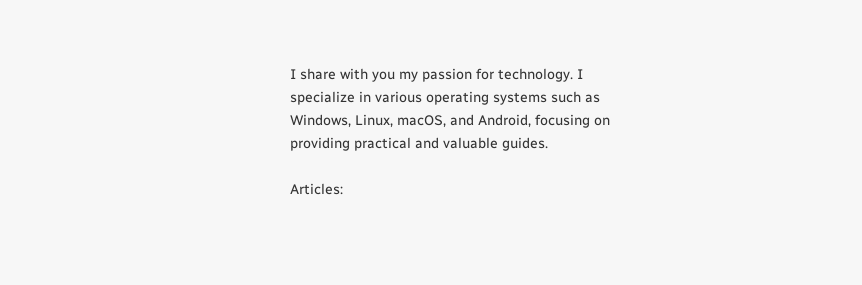I share with you my passion for technology. I specialize in various operating systems such as Windows, Linux, macOS, and Android, focusing on providing practical and valuable guides.

Articles: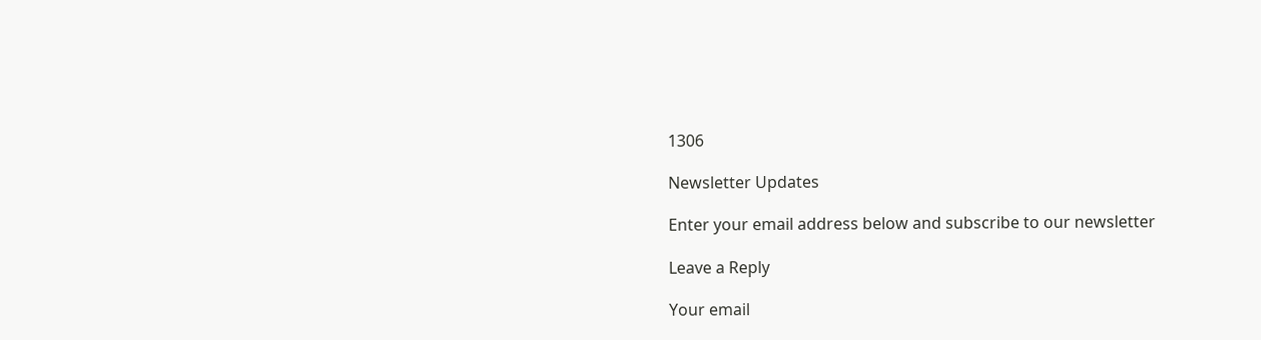1306

Newsletter Updates

Enter your email address below and subscribe to our newsletter

Leave a Reply

Your email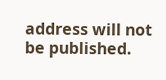address will not be published.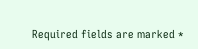Required fields are marked *